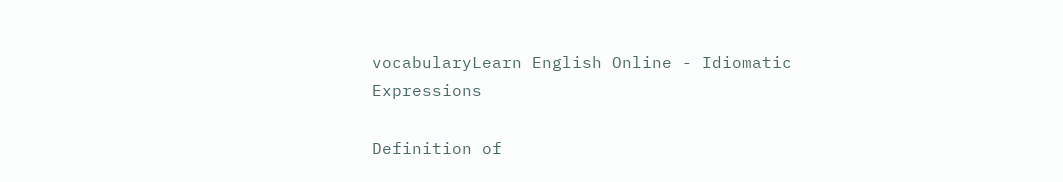vocabularyLearn English Online - Idiomatic Expressions

Definition of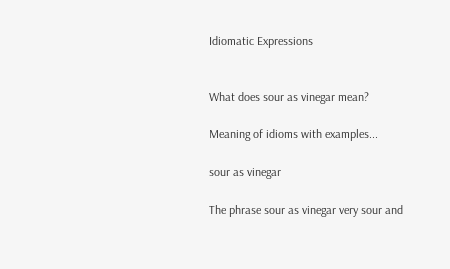Idiomatic Expressions


What does sour as vinegar mean?

Meaning of idioms with examples...

sour as vinegar

The phrase sour as vinegar very sour and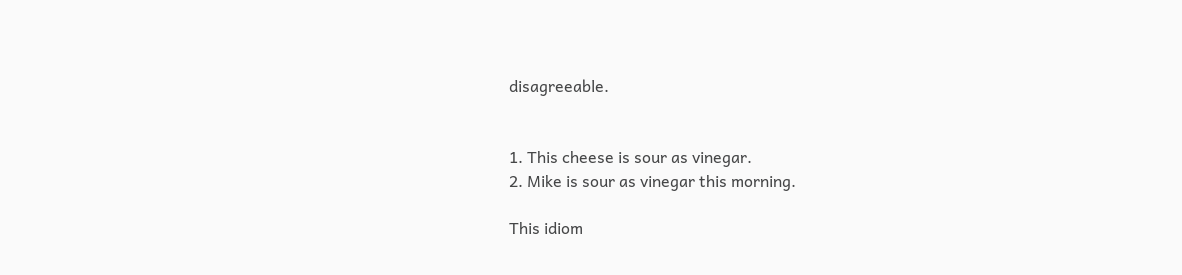disagreeable.


1. This cheese is sour as vinegar.
2. Mike is sour as vinegar this morning.

This idiom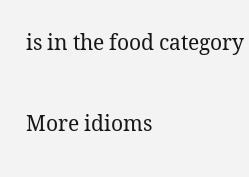is in the food category

More idioms